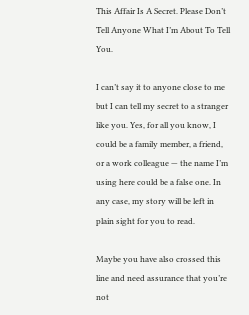This Affair Is A Secret. Please Don’t Tell Anyone What I’m About To Tell You.

I can’t say it to anyone close to me but I can tell my secret to a stranger like you. Yes, for all you know, I could be a family member, a friend, or a work colleague — the name I’m using here could be a false one. In any case, my story will be left in plain sight for you to read.

Maybe you have also crossed this line and need assurance that you’re not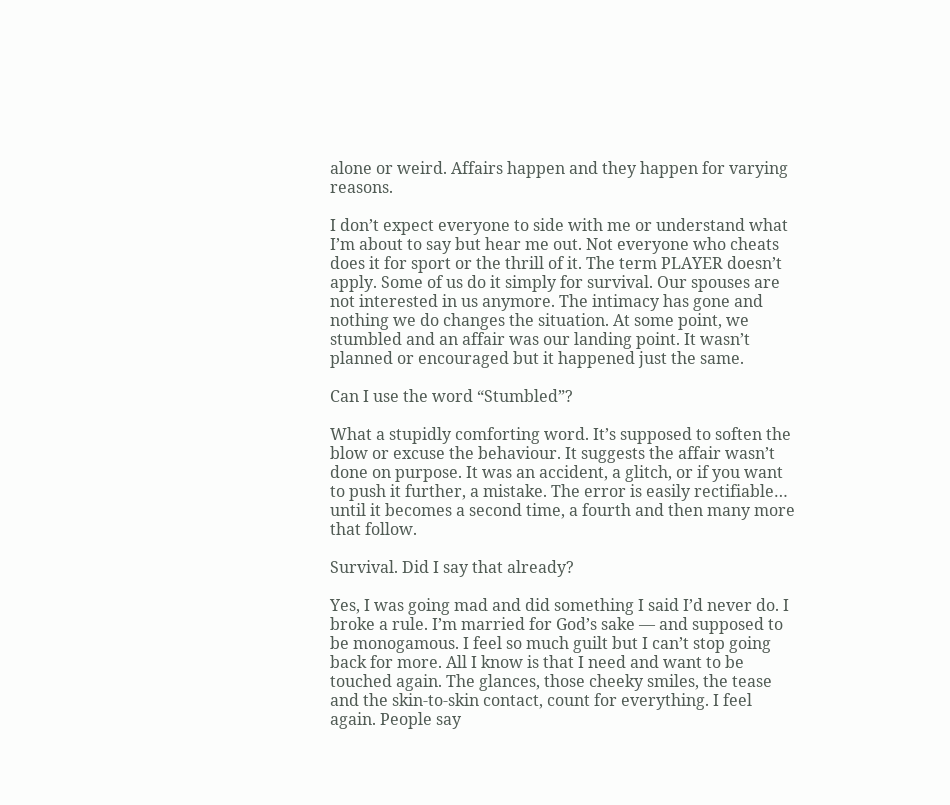alone or weird. Affairs happen and they happen for varying reasons.

I don’t expect everyone to side with me or understand what I’m about to say but hear me out. Not everyone who cheats does it for sport or the thrill of it. The term PLAYER doesn’t apply. Some of us do it simply for survival. Our spouses are not interested in us anymore. The intimacy has gone and nothing we do changes the situation. At some point, we stumbled and an affair was our landing point. It wasn’t planned or encouraged but it happened just the same.

Can I use the word “Stumbled”?

What a stupidly comforting word. It’s supposed to soften the blow or excuse the behaviour. It suggests the affair wasn’t done on purpose. It was an accident, a glitch, or if you want to push it further, a mistake. The error is easily rectifiable… until it becomes a second time, a fourth and then many more that follow.

Survival. Did I say that already?

Yes, I was going mad and did something I said I’d never do. I broke a rule. I’m married for God’s sake — and supposed to be monogamous. I feel so much guilt but I can’t stop going back for more. All I know is that I need and want to be touched again. The glances, those cheeky smiles, the tease and the skin-to-skin contact, count for everything. I feel again. People say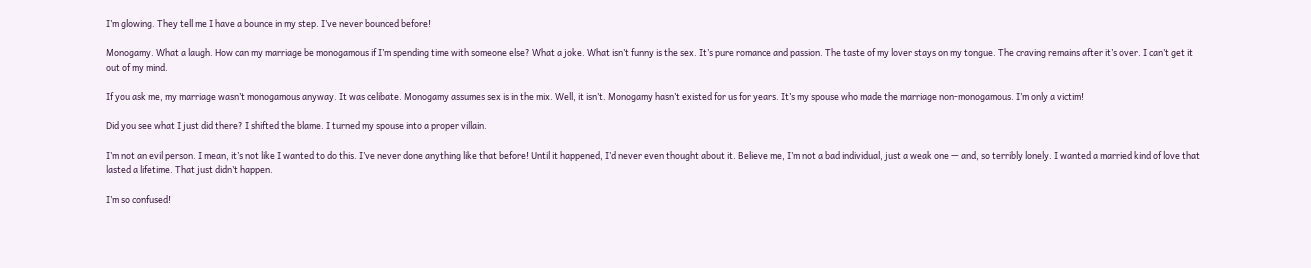I’m glowing. They tell me I have a bounce in my step. I’ve never bounced before!

Monogamy. What a laugh. How can my marriage be monogamous if I’m spending time with someone else? What a joke. What isn’t funny is the sex. It’s pure romance and passion. The taste of my lover stays on my tongue. The craving remains after it’s over. I can’t get it out of my mind.

If you ask me, my marriage wasn’t monogamous anyway. It was celibate. Monogamy assumes sex is in the mix. Well, it isn’t. Monogamy hasn’t existed for us for years. It’s my spouse who made the marriage non-monogamous. I’m only a victim!

Did you see what I just did there? I shifted the blame. I turned my spouse into a proper villain.

I’m not an evil person. I mean, it’s not like I wanted to do this. I’ve never done anything like that before! Until it happened, I’d never even thought about it. Believe me, I’m not a bad individual, just a weak one — and, so terribly lonely. I wanted a married kind of love that lasted a lifetime. That just didn’t happen.

I’m so confused!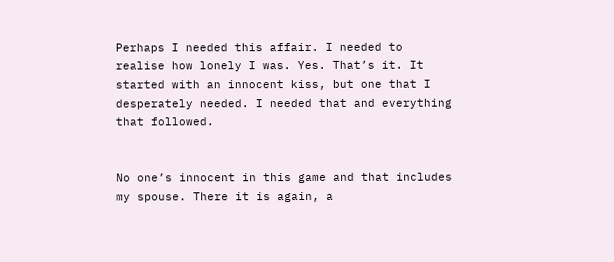Perhaps I needed this affair. I needed to realise how lonely I was. Yes. That’s it. It started with an innocent kiss, but one that I desperately needed. I needed that and everything that followed.


No one’s innocent in this game and that includes my spouse. There it is again, a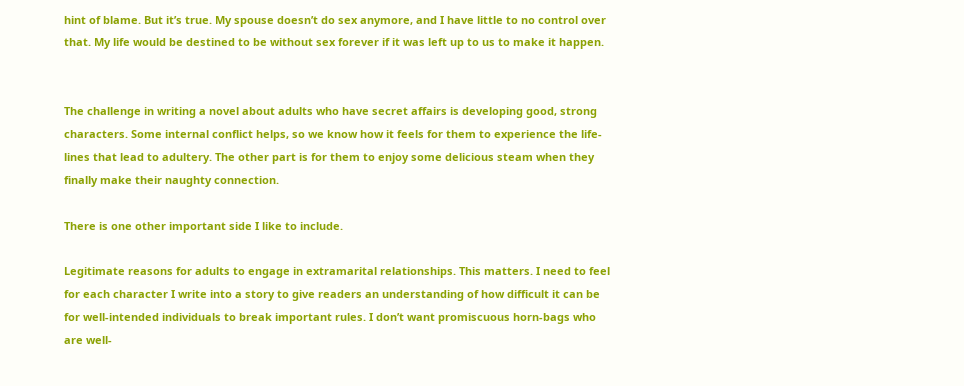hint of blame. But it’s true. My spouse doesn’t do sex anymore, and I have little to no control over that. My life would be destined to be without sex forever if it was left up to us to make it happen.


The challenge in writing a novel about adults who have secret affairs is developing good, strong characters. Some internal conflict helps, so we know how it feels for them to experience the life-lines that lead to adultery. The other part is for them to enjoy some delicious steam when they finally make their naughty connection.

There is one other important side I like to include.

Legitimate reasons for adults to engage in extramarital relationships. This matters. I need to feel for each character I write into a story to give readers an understanding of how difficult it can be for well-intended individuals to break important rules. I don’t want promiscuous horn-bags who are well-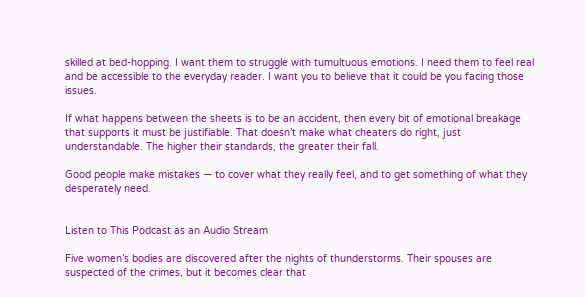skilled at bed-hopping. I want them to struggle with tumultuous emotions. I need them to feel real and be accessible to the everyday reader. I want you to believe that it could be you facing those issues.

If what happens between the sheets is to be an accident, then every bit of emotional breakage that supports it must be justifiable. That doesn’t make what cheaters do right, just understandable. The higher their standards, the greater their fall.

Good people make mistakes — to cover what they really feel, and to get something of what they desperately need.


Listen to This Podcast as an Audio Stream

Five women’s bodies are discovered after the nights of thunderstorms. Their spouses are suspected of the crimes, but it becomes clear that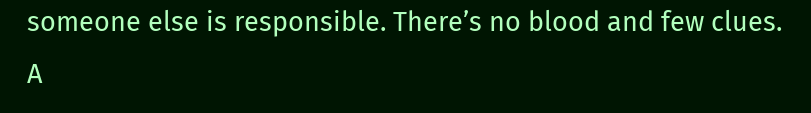someone else is responsible. There’s no blood and few clues. A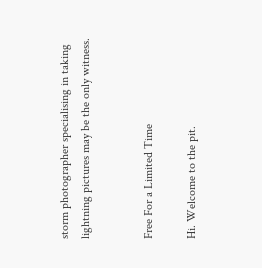storm photographer specialising in taking lightning pictures may be the only witness.


Free For a Limited Time

Hi. Welcome to the pit.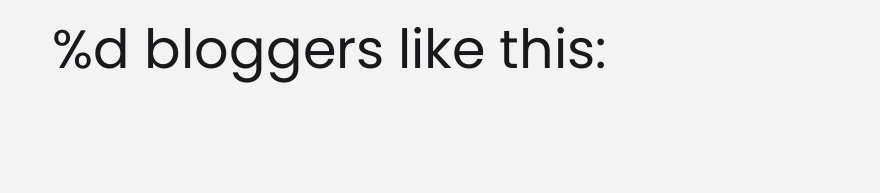%d bloggers like this: